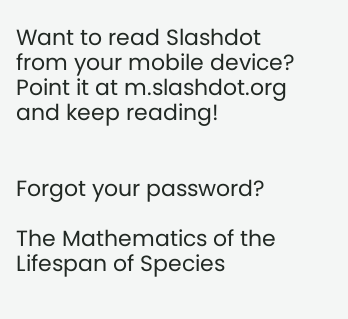Want to read Slashdot from your mobile device? Point it at m.slashdot.org and keep reading!


Forgot your password?

The Mathematics of the Lifespan of Species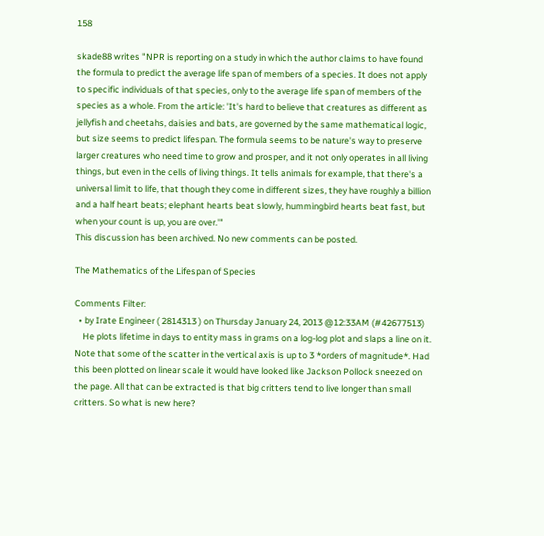158

skade88 writes "NPR is reporting on a study in which the author claims to have found the formula to predict the average life span of members of a species. It does not apply to specific individuals of that species, only to the average life span of members of the species as a whole. From the article: 'It's hard to believe that creatures as different as jellyfish and cheetahs, daisies and bats, are governed by the same mathematical logic, but size seems to predict lifespan. The formula seems to be nature's way to preserve larger creatures who need time to grow and prosper, and it not only operates in all living things, but even in the cells of living things. It tells animals for example, that there's a universal limit to life, that though they come in different sizes, they have roughly a billion and a half heart beats; elephant hearts beat slowly, hummingbird hearts beat fast, but when your count is up, you are over.'"
This discussion has been archived. No new comments can be posted.

The Mathematics of the Lifespan of Species

Comments Filter:
  • by Irate Engineer ( 2814313 ) on Thursday January 24, 2013 @12:33AM (#42677513)
    He plots lifetime in days to entity mass in grams on a log-log plot and slaps a line on it. Note that some of the scatter in the vertical axis is up to 3 *orders of magnitude*. Had this been plotted on linear scale it would have looked like Jackson Pollock sneezed on the page. All that can be extracted is that big critters tend to live longer than small critters. So what is new here?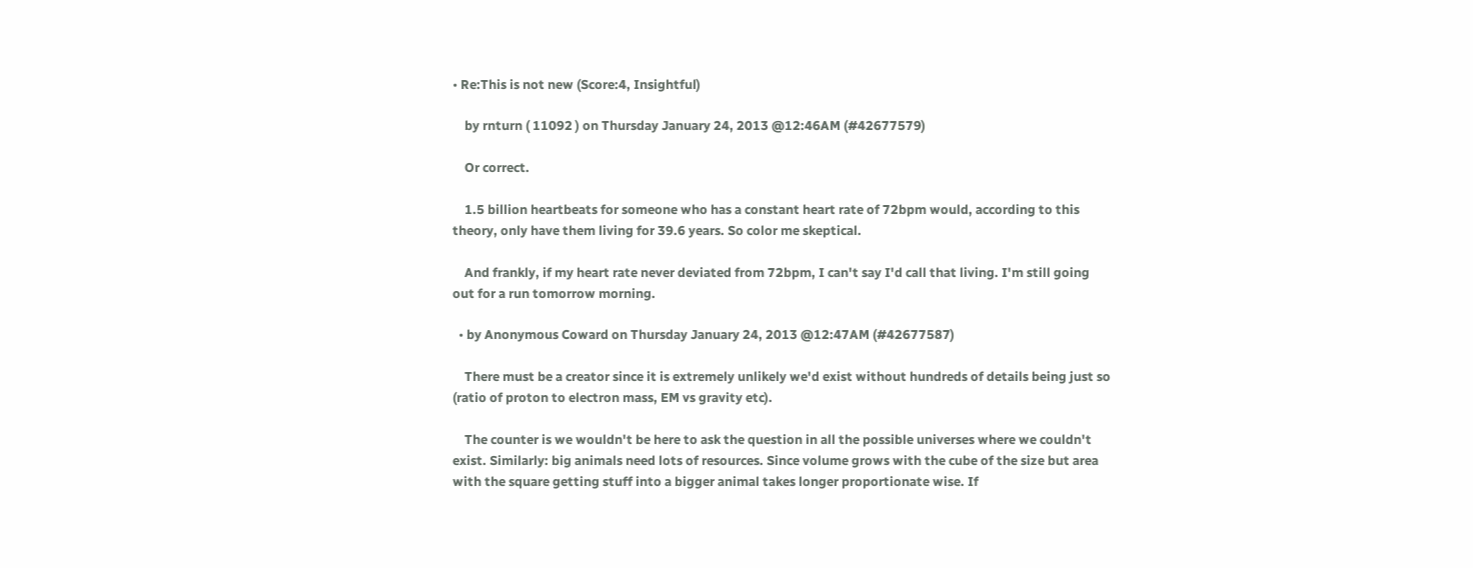• Re:This is not new (Score:4, Insightful)

    by rnturn ( 11092 ) on Thursday January 24, 2013 @12:46AM (#42677579)

    Or correct.

    1.5 billion heartbeats for someone who has a constant heart rate of 72bpm would, according to this theory, only have them living for 39.6 years. So color me skeptical.

    And frankly, if my heart rate never deviated from 72bpm, I can't say I'd call that living. I'm still going out for a run tomorrow morning.

  • by Anonymous Coward on Thursday January 24, 2013 @12:47AM (#42677587)

    There must be a creator since it is extremely unlikely we'd exist without hundreds of details being just so (ratio of proton to electron mass, EM vs gravity etc).

    The counter is we wouldn't be here to ask the question in all the possible universes where we couldn't exist. Similarly: big animals need lots of resources. Since volume grows with the cube of the size but area with the square getting stuff into a bigger animal takes longer proportionate wise. If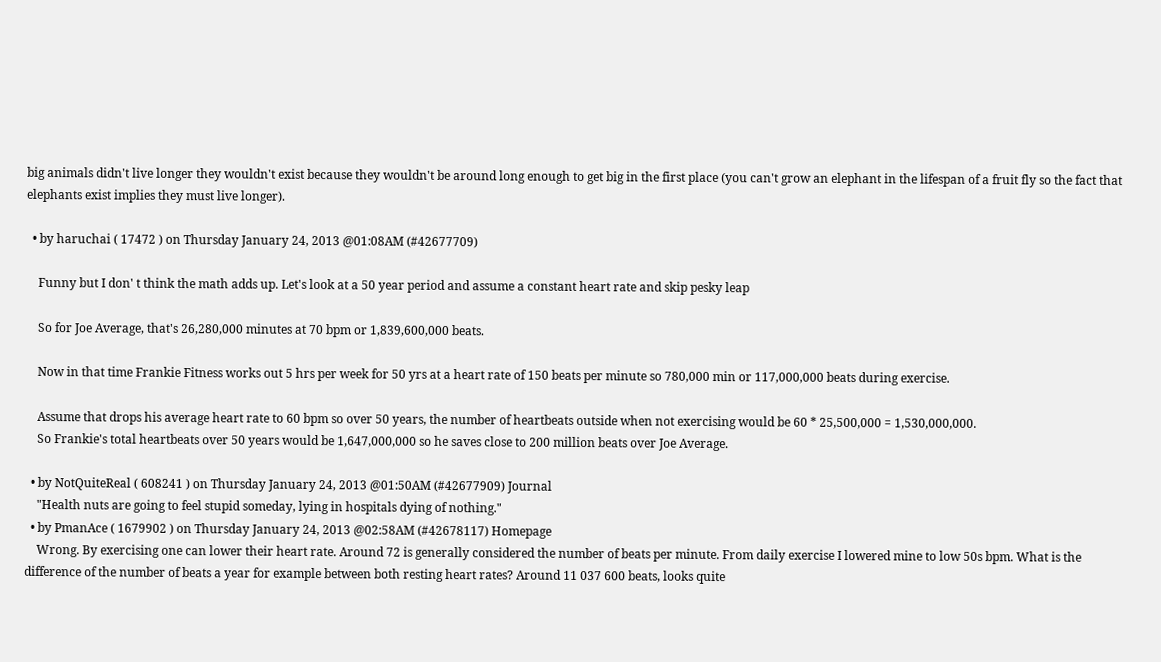big animals didn't live longer they wouldn't exist because they wouldn't be around long enough to get big in the first place (you can't grow an elephant in the lifespan of a fruit fly so the fact that elephants exist implies they must live longer).

  • by haruchai ( 17472 ) on Thursday January 24, 2013 @01:08AM (#42677709)

    Funny but I don' t think the math adds up. Let's look at a 50 year period and assume a constant heart rate and skip pesky leap

    So for Joe Average, that's 26,280,000 minutes at 70 bpm or 1,839,600,000 beats.

    Now in that time Frankie Fitness works out 5 hrs per week for 50 yrs at a heart rate of 150 beats per minute so 780,000 min or 117,000,000 beats during exercise.

    Assume that drops his average heart rate to 60 bpm so over 50 years, the number of heartbeats outside when not exercising would be 60 * 25,500,000 = 1,530,000,000.
    So Frankie's total heartbeats over 50 years would be 1,647,000,000 so he saves close to 200 million beats over Joe Average.

  • by NotQuiteReal ( 608241 ) on Thursday January 24, 2013 @01:50AM (#42677909) Journal
    "Health nuts are going to feel stupid someday, lying in hospitals dying of nothing."
  • by PmanAce ( 1679902 ) on Thursday January 24, 2013 @02:58AM (#42678117) Homepage
    Wrong. By exercising one can lower their heart rate. Around 72 is generally considered the number of beats per minute. From daily exercise I lowered mine to low 50s bpm. What is the difference of the number of beats a year for example between both resting heart rates? Around 11 037 600 beats, looks quite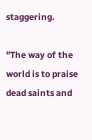staggering.

"The way of the world is to praise dead saints and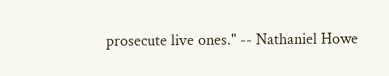prosecute live ones." -- Nathaniel Howe